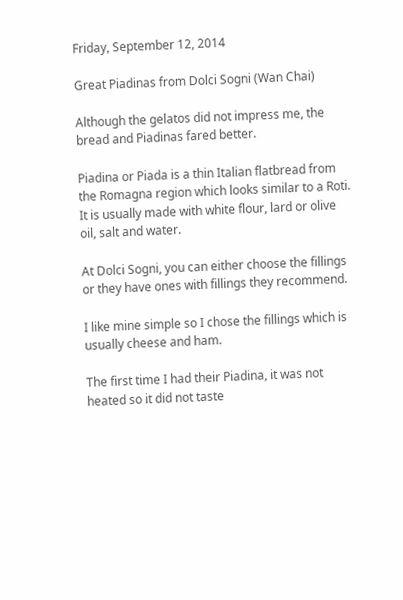Friday, September 12, 2014

Great Piadinas from Dolci Sogni (Wan Chai)

Although the gelatos did not impress me, the bread and Piadinas fared better.

Piadina or Piada is a thin Italian flatbread from the Romagna region which looks similar to a Roti. It is usually made with white flour, lard or olive oil, salt and water.

At Dolci Sogni, you can either choose the fillings or they have ones with fillings they recommend.

I like mine simple so I chose the fillings which is usually cheese and ham.

The first time I had their Piadina, it was not heated so it did not taste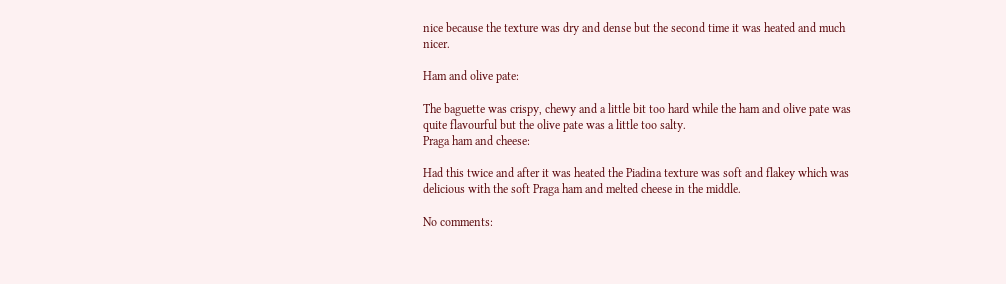nice because the texture was dry and dense but the second time it was heated and much nicer.

Ham and olive pate:

The baguette was crispy, chewy and a little bit too hard while the ham and olive pate was quite flavourful but the olive pate was a little too salty.
Praga ham and cheese:

Had this twice and after it was heated the Piadina texture was soft and flakey which was delicious with the soft Praga ham and melted cheese in the middle.

No comments: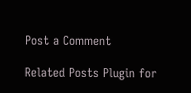Post a Comment

Related Posts Plugin for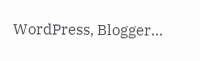WordPress, Blogger...